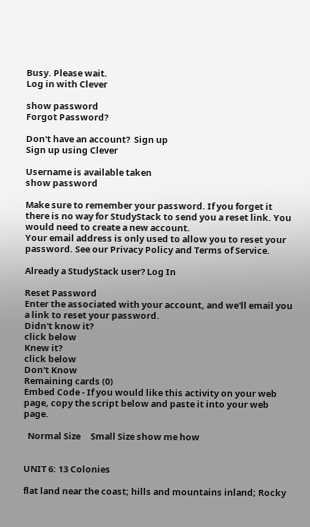Busy. Please wait.
Log in with Clever

show password
Forgot Password?

Don't have an account?  Sign up
Sign up using Clever

Username is available taken
show password

Make sure to remember your password. If you forget it there is no way for StudyStack to send you a reset link. You would need to create a new account.
Your email address is only used to allow you to reset your password. See our Privacy Policy and Terms of Service.

Already a StudyStack user? Log In

Reset Password
Enter the associated with your account, and we'll email you a link to reset your password.
Didn't know it?
click below
Knew it?
click below
Don't Know
Remaining cards (0)
Embed Code - If you would like this activity on your web page, copy the script below and paste it into your web page.

  Normal Size     Small Size show me how


UNIT 6: 13 Colonies

flat land near the coast; hills and mountains inland; Rocky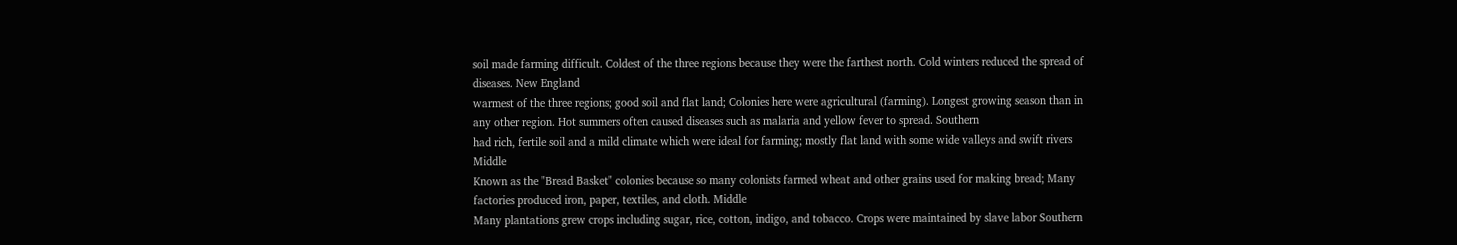soil made farming difficult. Coldest of the three regions because they were the farthest north. Cold winters reduced the spread of diseases. New England
warmest of the three regions; good soil and flat land; Colonies here were agricultural (farming). Longest growing season than in any other region. Hot summers often caused diseases such as malaria and yellow fever to spread. Southern
had rich, fertile soil and a mild climate which were ideal for farming; mostly flat land with some wide valleys and swift rivers Middle
Known as the "Bread Basket" colonies because so many colonists farmed wheat and other grains used for making bread; Many factories produced iron, paper, textiles, and cloth. Middle
Many plantations grew crops including sugar, rice, cotton, indigo, and tobacco. Crops were maintained by slave labor Southern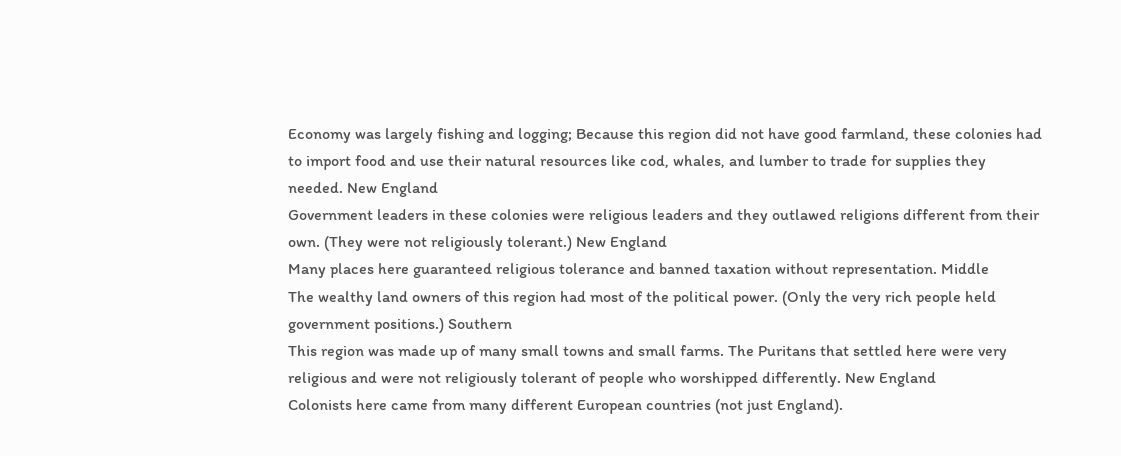Economy was largely fishing and logging; Because this region did not have good farmland, these colonies had to import food and use their natural resources like cod, whales, and lumber to trade for supplies they needed. New England
Government leaders in these colonies were religious leaders and they outlawed religions different from their own. (They were not religiously tolerant.) New England
Many places here guaranteed religious tolerance and banned taxation without representation. Middle
The wealthy land owners of this region had most of the political power. (Only the very rich people held government positions.) Southern
This region was made up of many small towns and small farms. The Puritans that settled here were very religious and were not religiously tolerant of people who worshipped differently. New England
Colonists here came from many different European countries (not just England).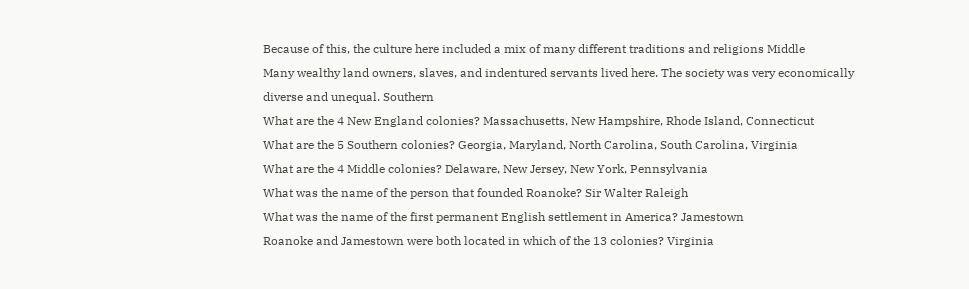Because of this, the culture here included a mix of many different traditions and religions Middle
Many wealthy land owners, slaves, and indentured servants lived here. The society was very economically diverse and unequal. Southern
What are the 4 New England colonies? Massachusetts, New Hampshire, Rhode Island, Connecticut
What are the 5 Southern colonies? Georgia, Maryland, North Carolina, South Carolina, Virginia
What are the 4 Middle colonies? Delaware, New Jersey, New York, Pennsylvania
What was the name of the person that founded Roanoke? Sir Walter Raleigh
What was the name of the first permanent English settlement in America? Jamestown
Roanoke and Jamestown were both located in which of the 13 colonies? Virginia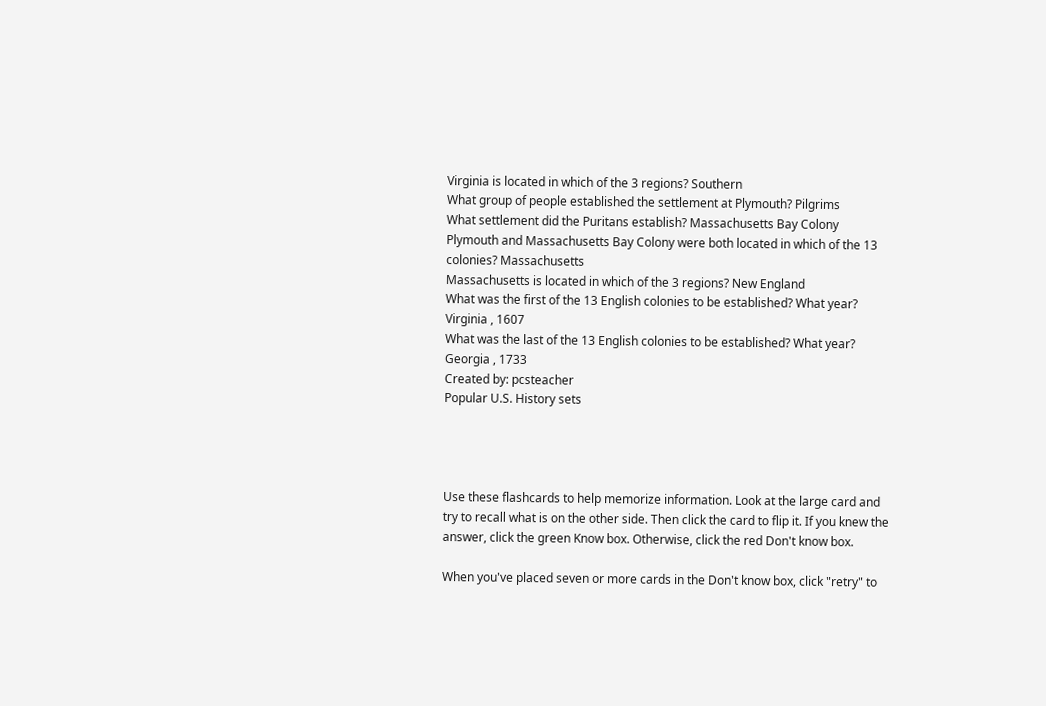Virginia is located in which of the 3 regions? Southern
What group of people established the settlement at Plymouth? Pilgrims
What settlement did the Puritans establish? Massachusetts Bay Colony
Plymouth and Massachusetts Bay Colony were both located in which of the 13 colonies? Massachusetts
Massachusetts is located in which of the 3 regions? New England
What was the first of the 13 English colonies to be established? What year? Virginia , 1607
What was the last of the 13 English colonies to be established? What year? Georgia , 1733
Created by: pcsteacher
Popular U.S. History sets




Use these flashcards to help memorize information. Look at the large card and try to recall what is on the other side. Then click the card to flip it. If you knew the answer, click the green Know box. Otherwise, click the red Don't know box.

When you've placed seven or more cards in the Don't know box, click "retry" to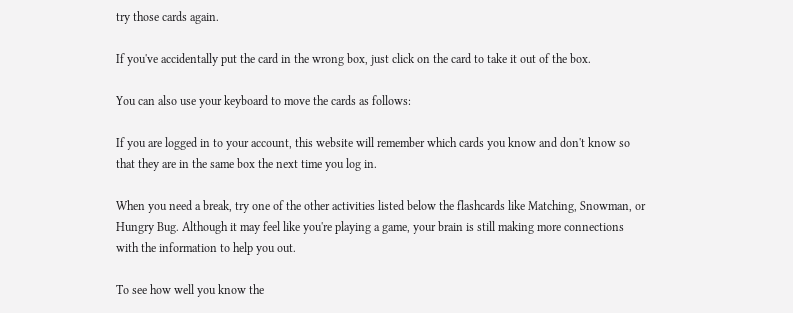try those cards again.

If you've accidentally put the card in the wrong box, just click on the card to take it out of the box.

You can also use your keyboard to move the cards as follows:

If you are logged in to your account, this website will remember which cards you know and don't know so that they are in the same box the next time you log in.

When you need a break, try one of the other activities listed below the flashcards like Matching, Snowman, or Hungry Bug. Although it may feel like you're playing a game, your brain is still making more connections with the information to help you out.

To see how well you know the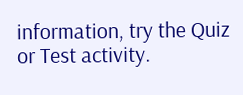information, try the Quiz or Test activity.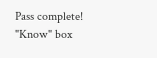Pass complete!
"Know" box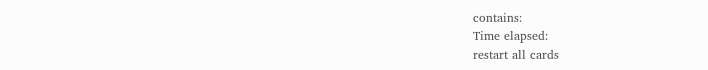contains:
Time elapsed:
restart all cards